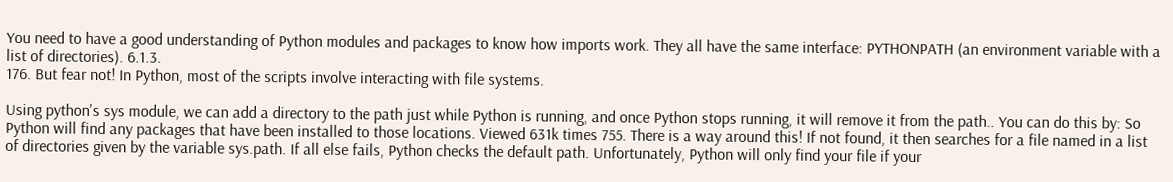You need to have a good understanding of Python modules and packages to know how imports work. They all have the same interface: PYTHONPATH (an environment variable with a list of directories). 6.1.3.
176. But fear not! In Python, most of the scripts involve interacting with file systems.

Using python's sys module, we can add a directory to the path just while Python is running, and once Python stops running, it will remove it from the path.. You can do this by: So Python will find any packages that have been installed to those locations. Viewed 631k times 755. There is a way around this! If not found, it then searches for a file named in a list of directories given by the variable sys.path. If all else fails, Python checks the default path. Unfortunately, Python will only find your file if your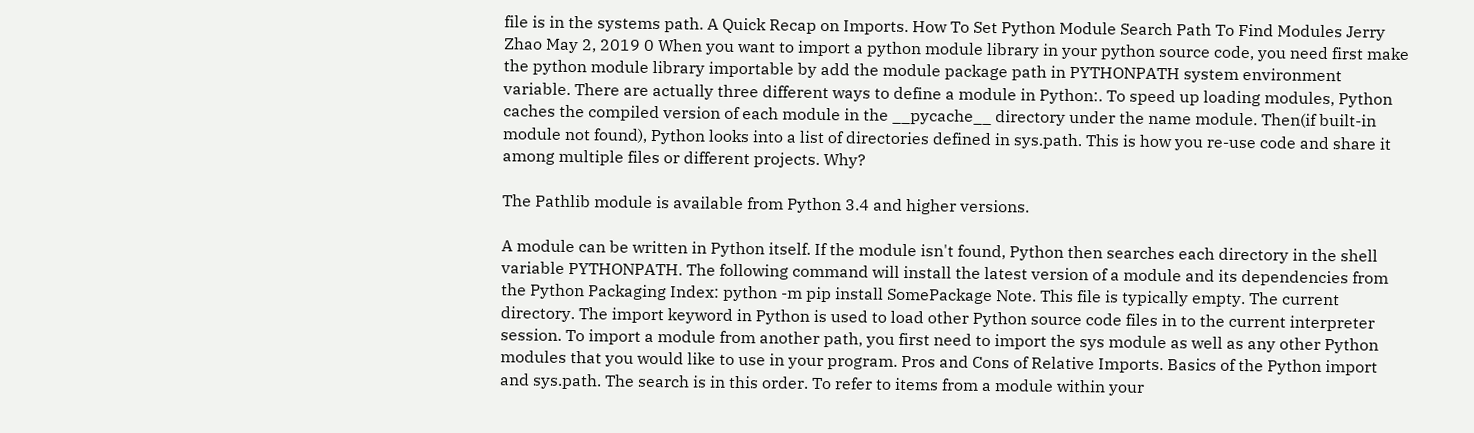file is in the systems path. A Quick Recap on Imports. How To Set Python Module Search Path To Find Modules Jerry Zhao May 2, 2019 0 When you want to import a python module library in your python source code, you need first make the python module library importable by add the module package path in PYTHONPATH system environment variable. There are actually three different ways to define a module in Python:. To speed up loading modules, Python caches the compiled version of each module in the __pycache__ directory under the name module. Then(if built-in module not found), Python looks into a list of directories defined in sys.path. This is how you re-use code and share it among multiple files or different projects. Why?

The Pathlib module is available from Python 3.4 and higher versions.

A module can be written in Python itself. If the module isn't found, Python then searches each directory in the shell variable PYTHONPATH. The following command will install the latest version of a module and its dependencies from the Python Packaging Index: python -m pip install SomePackage Note. This file is typically empty. The current directory. The import keyword in Python is used to load other Python source code files in to the current interpreter session. To import a module from another path, you first need to import the sys module as well as any other Python modules that you would like to use in your program. Pros and Cons of Relative Imports. Basics of the Python import and sys.path. The search is in this order. To refer to items from a module within your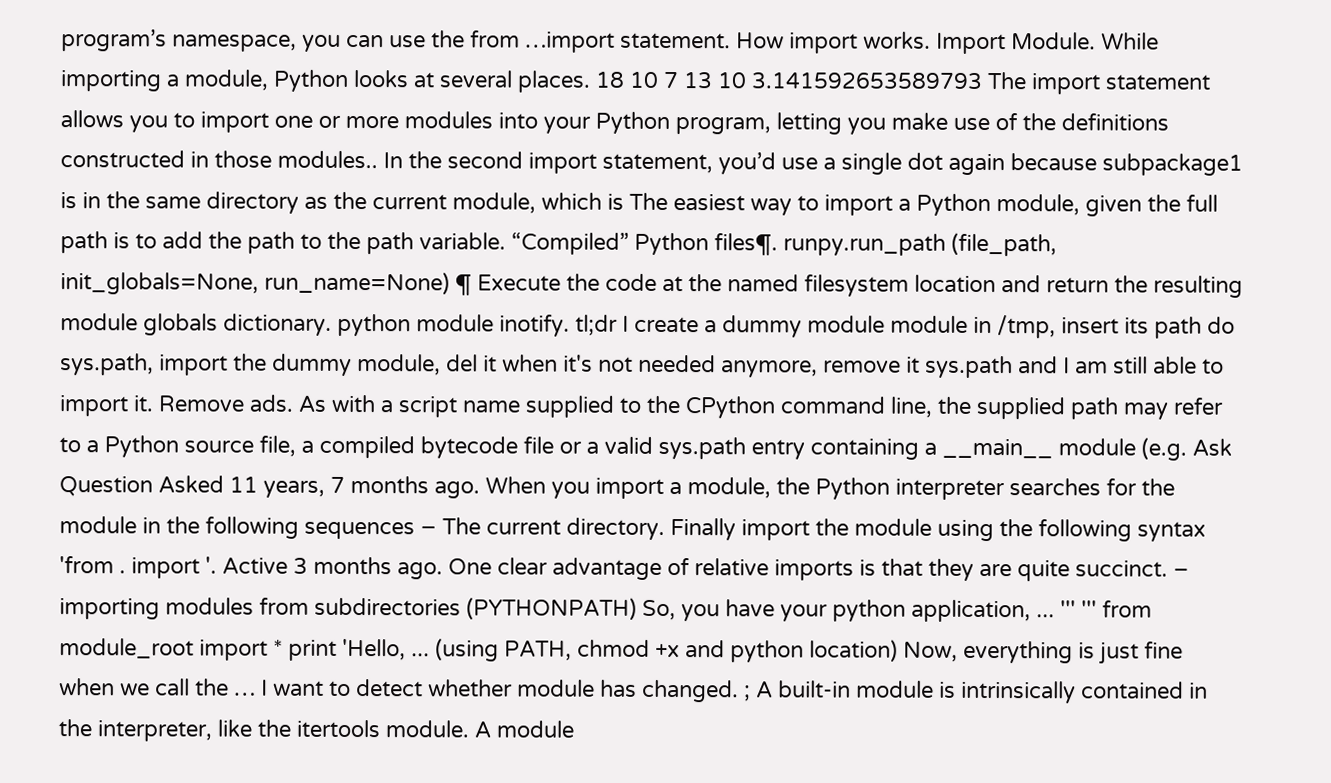program’s namespace, you can use the from …import statement. How import works. Import Module. While importing a module, Python looks at several places. 18 10 7 13 10 3.141592653589793 The import statement allows you to import one or more modules into your Python program, letting you make use of the definitions constructed in those modules.. In the second import statement, you’d use a single dot again because subpackage1 is in the same directory as the current module, which is The easiest way to import a Python module, given the full path is to add the path to the path variable. “Compiled” Python files¶. runpy.run_path (file_path, init_globals=None, run_name=None) ¶ Execute the code at the named filesystem location and return the resulting module globals dictionary. python module inotify. tl;dr I create a dummy module module in /tmp, insert its path do sys.path, import the dummy module, del it when it's not needed anymore, remove it sys.path and I am still able to import it. Remove ads. As with a script name supplied to the CPython command line, the supplied path may refer to a Python source file, a compiled bytecode file or a valid sys.path entry containing a __main__ module (e.g. Ask Question Asked 11 years, 7 months ago. When you import a module, the Python interpreter searches for the module in the following sequences − The current directory. Finally import the module using the following syntax 'from . import '. Active 3 months ago. One clear advantage of relative imports is that they are quite succinct. – importing modules from subdirectories (PYTHONPATH) So, you have your python application, ... ''' ''' from module_root import * print 'Hello, ... (using PATH, chmod +x and python location) Now, everything is just fine when we call the … I want to detect whether module has changed. ; A built-in module is intrinsically contained in the interpreter, like the itertools module. A module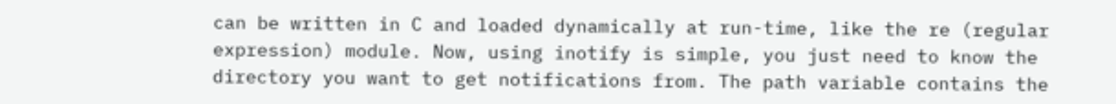can be written in C and loaded dynamically at run-time, like the re (regular expression) module. Now, using inotify is simple, you just need to know the directory you want to get notifications from. The path variable contains the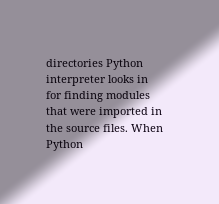directories Python interpreter looks in for finding modules that were imported in the source files. When Python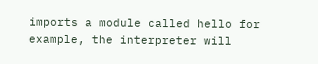imports a module called hello for example, the interpreter will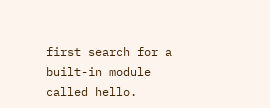first search for a built-in module called hello.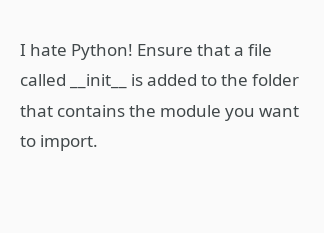I hate Python! Ensure that a file called __init__ is added to the folder that contains the module you want to import.